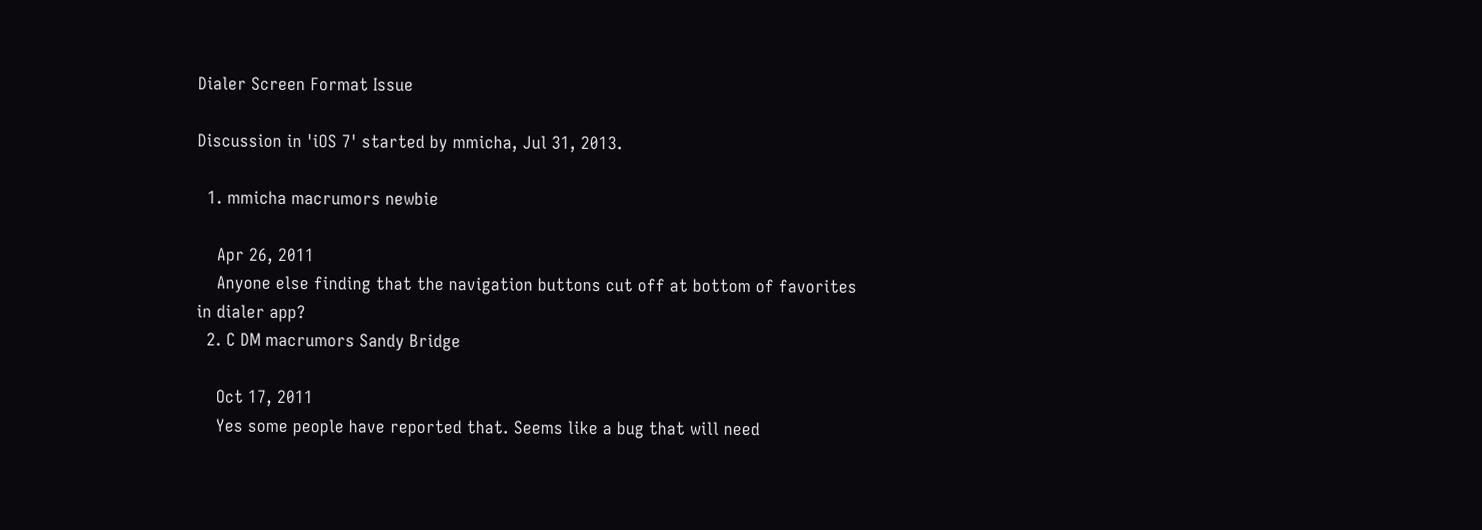Dialer Screen Format Issue

Discussion in 'iOS 7' started by mmicha, Jul 31, 2013.

  1. mmicha macrumors newbie

    Apr 26, 2011
    Anyone else finding that the navigation buttons cut off at bottom of favorites in dialer app?
  2. C DM macrumors Sandy Bridge

    Oct 17, 2011
    Yes some people have reported that. Seems like a bug that will need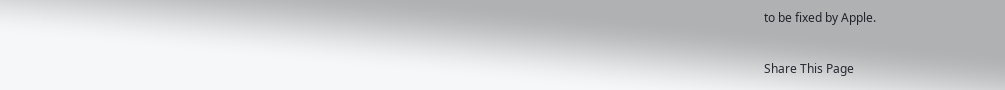to be fixed by Apple.

Share This Page